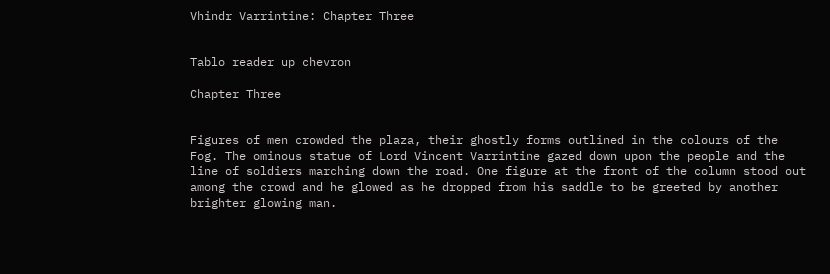Vhindr Varrintine: Chapter Three


Tablo reader up chevron

Chapter Three


Figures of men crowded the plaza, their ghostly forms outlined in the colours of the Fog. The ominous statue of Lord Vincent Varrintine gazed down upon the people and the line of soldiers marching down the road. One figure at the front of the column stood out among the crowd and he glowed as he dropped from his saddle to be greeted by another brighter glowing man.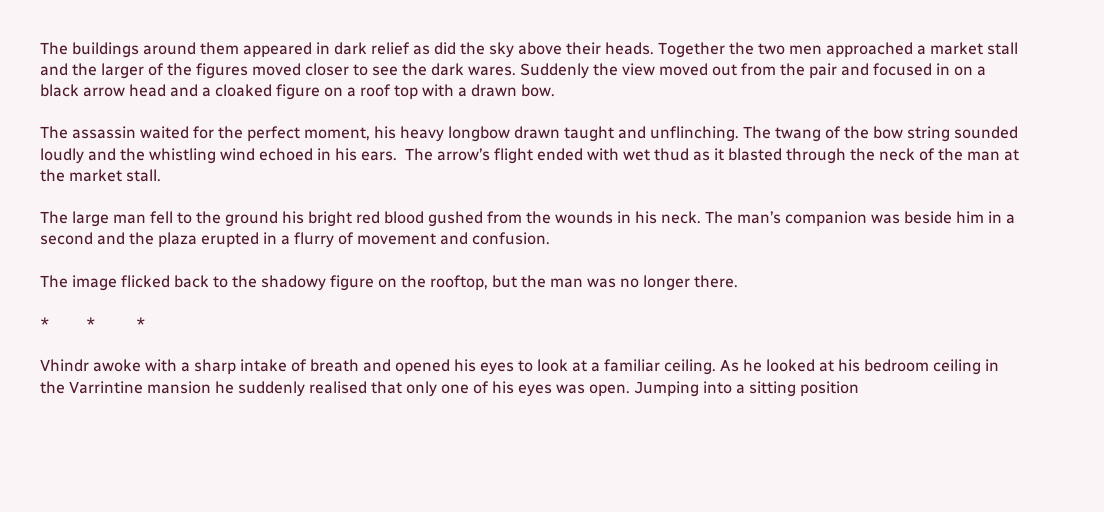The buildings around them appeared in dark relief as did the sky above their heads. Together the two men approached a market stall and the larger of the figures moved closer to see the dark wares. Suddenly the view moved out from the pair and focused in on a black arrow head and a cloaked figure on a roof top with a drawn bow.

The assassin waited for the perfect moment, his heavy longbow drawn taught and unflinching. The twang of the bow string sounded loudly and the whistling wind echoed in his ears.  The arrow’s flight ended with wet thud as it blasted through the neck of the man at the market stall.

The large man fell to the ground his bright red blood gushed from the wounds in his neck. The man’s companion was beside him in a second and the plaza erupted in a flurry of movement and confusion.

The image flicked back to the shadowy figure on the rooftop, but the man was no longer there.

*         *          *

Vhindr awoke with a sharp intake of breath and opened his eyes to look at a familiar ceiling. As he looked at his bedroom ceiling in the Varrintine mansion he suddenly realised that only one of his eyes was open. Jumping into a sitting position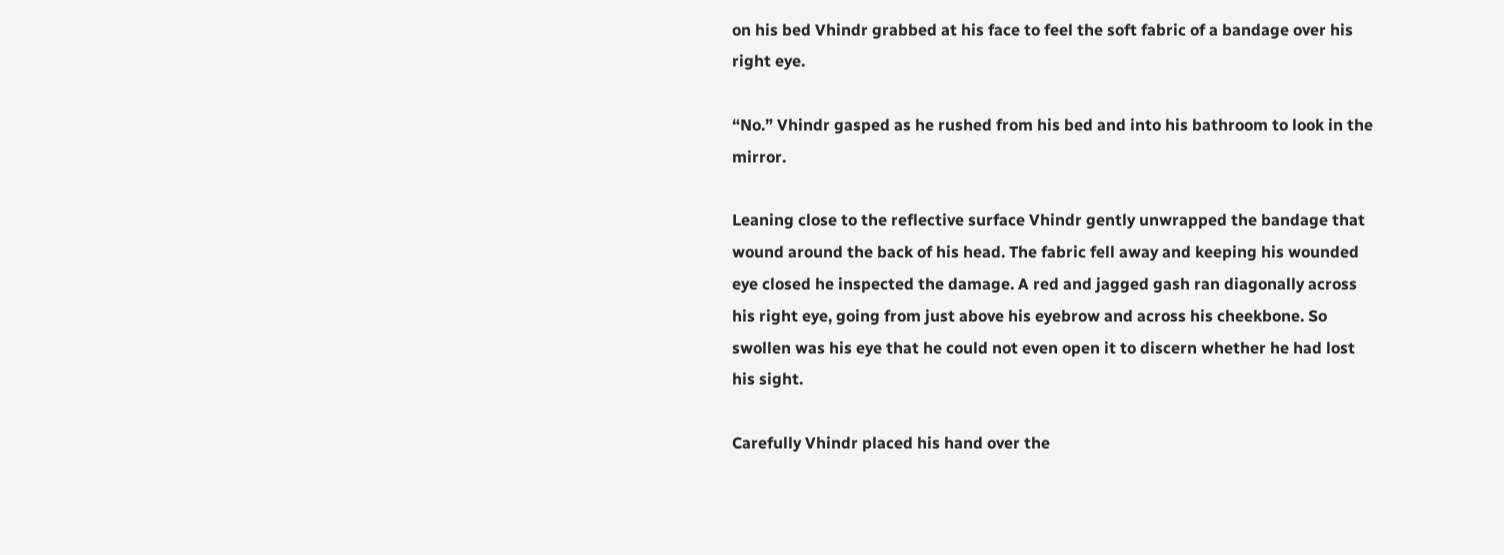on his bed Vhindr grabbed at his face to feel the soft fabric of a bandage over his right eye.

“No.” Vhindr gasped as he rushed from his bed and into his bathroom to look in the mirror.

Leaning close to the reflective surface Vhindr gently unwrapped the bandage that wound around the back of his head. The fabric fell away and keeping his wounded eye closed he inspected the damage. A red and jagged gash ran diagonally across his right eye, going from just above his eyebrow and across his cheekbone. So swollen was his eye that he could not even open it to discern whether he had lost his sight.

Carefully Vhindr placed his hand over the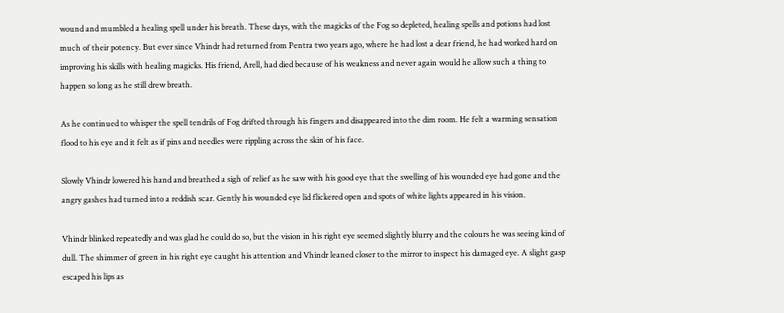wound and mumbled a healing spell under his breath. These days, with the magicks of the Fog so depleted, healing spells and potions had lost much of their potency. But ever since Vhindr had returned from Pentra two years ago, where he had lost a dear friend, he had worked hard on improving his skills with healing magicks. His friend, Arell, had died because of his weakness and never again would he allow such a thing to happen so long as he still drew breath.

As he continued to whisper the spell tendrils of Fog drifted through his fingers and disappeared into the dim room. He felt a warming sensation flood to his eye and it felt as if pins and needles were rippling across the skin of his face.

Slowly Vhindr lowered his hand and breathed a sigh of relief as he saw with his good eye that the swelling of his wounded eye had gone and the angry gashes had turned into a reddish scar. Gently his wounded eye lid flickered open and spots of white lights appeared in his vision.

Vhindr blinked repeatedly and was glad he could do so, but the vision in his right eye seemed slightly blurry and the colours he was seeing kind of dull. The shimmer of green in his right eye caught his attention and Vhindr leaned closer to the mirror to inspect his damaged eye. A slight gasp escaped his lips as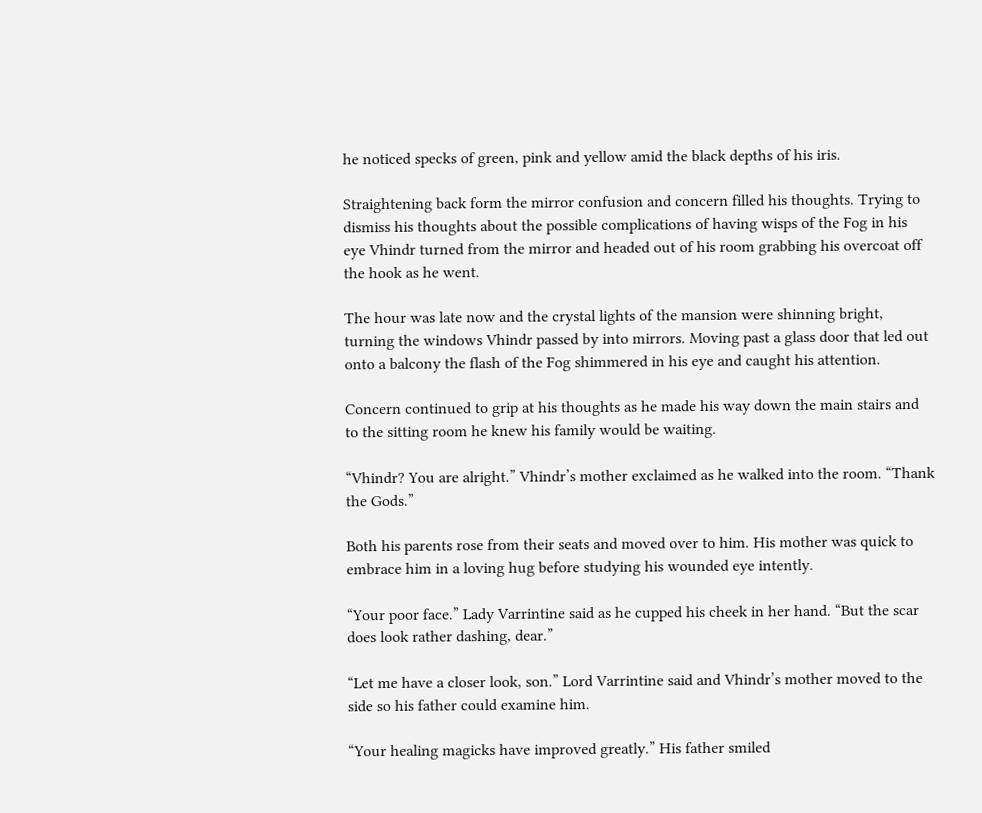he noticed specks of green, pink and yellow amid the black depths of his iris.

Straightening back form the mirror confusion and concern filled his thoughts. Trying to dismiss his thoughts about the possible complications of having wisps of the Fog in his eye Vhindr turned from the mirror and headed out of his room grabbing his overcoat off the hook as he went.

The hour was late now and the crystal lights of the mansion were shinning bright, turning the windows Vhindr passed by into mirrors. Moving past a glass door that led out onto a balcony the flash of the Fog shimmered in his eye and caught his attention.

Concern continued to grip at his thoughts as he made his way down the main stairs and to the sitting room he knew his family would be waiting.

“Vhindr? You are alright.” Vhindr’s mother exclaimed as he walked into the room. “Thank the Gods.”

Both his parents rose from their seats and moved over to him. His mother was quick to embrace him in a loving hug before studying his wounded eye intently.

“Your poor face.” Lady Varrintine said as he cupped his cheek in her hand. “But the scar does look rather dashing, dear.”

“Let me have a closer look, son.” Lord Varrintine said and Vhindr’s mother moved to the side so his father could examine him.

“Your healing magicks have improved greatly.” His father smiled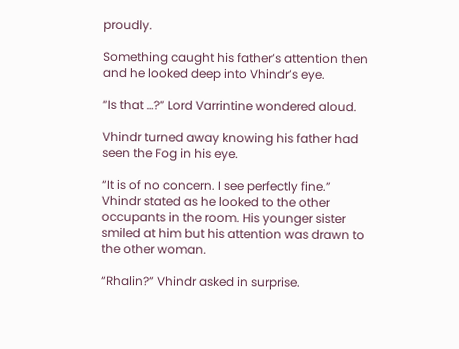proudly.

Something caught his father’s attention then and he looked deep into Vhindr’s eye.

“Is that …?” Lord Varrintine wondered aloud.

Vhindr turned away knowing his father had seen the Fog in his eye.

“It is of no concern. I see perfectly fine.” Vhindr stated as he looked to the other occupants in the room. His younger sister smiled at him but his attention was drawn to the other woman.

“Rhalin?” Vhindr asked in surprise.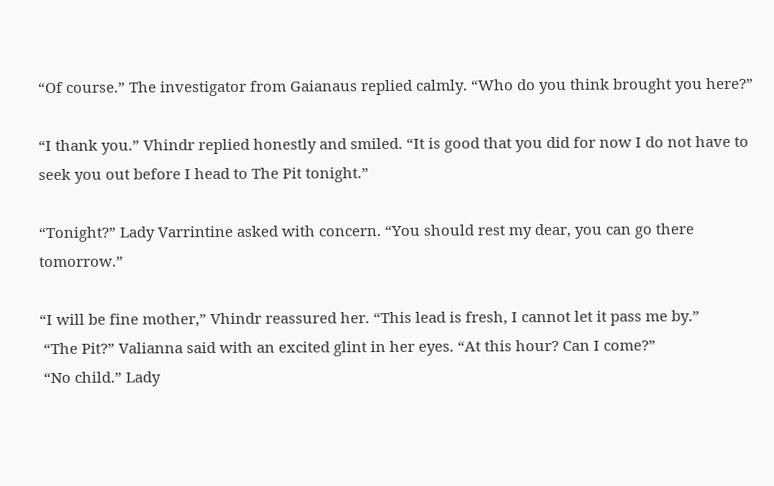“Of course.” The investigator from Gaianaus replied calmly. “Who do you think brought you here?”

“I thank you.” Vhindr replied honestly and smiled. “It is good that you did for now I do not have to seek you out before I head to The Pit tonight.”

“Tonight?” Lady Varrintine asked with concern. “You should rest my dear, you can go there tomorrow.”

“I will be fine mother,” Vhindr reassured her. “This lead is fresh, I cannot let it pass me by.”
 “The Pit?” Valianna said with an excited glint in her eyes. “At this hour? Can I come?”
 “No child.” Lady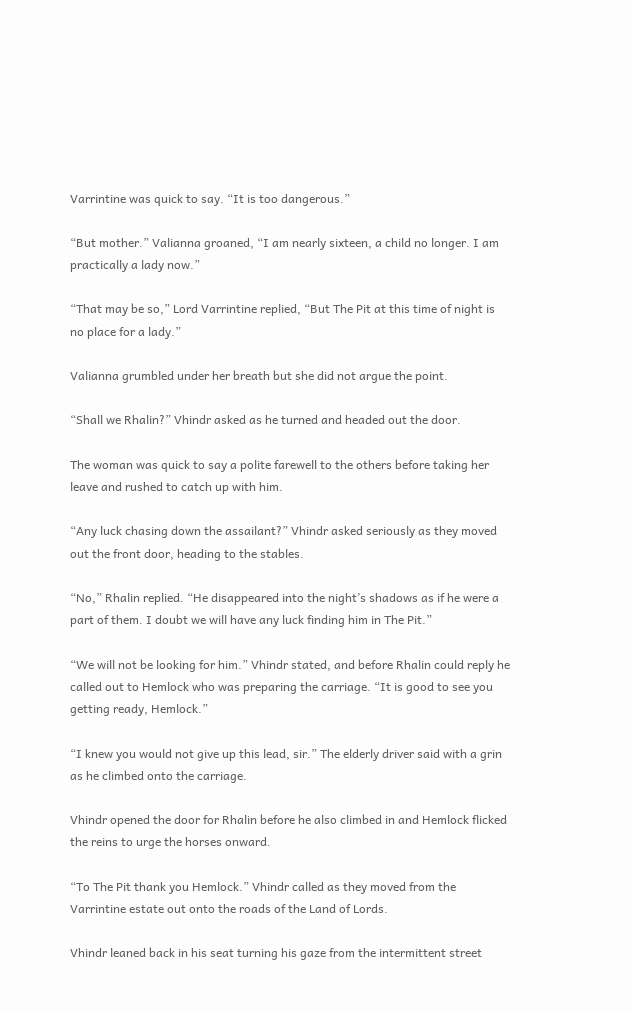Varrintine was quick to say. “It is too dangerous.”

“But mother.” Valianna groaned, “I am nearly sixteen, a child no longer. I am practically a lady now.”

“That may be so,” Lord Varrintine replied, “But The Pit at this time of night is no place for a lady.”

Valianna grumbled under her breath but she did not argue the point.

“Shall we Rhalin?” Vhindr asked as he turned and headed out the door.

The woman was quick to say a polite farewell to the others before taking her leave and rushed to catch up with him.

“Any luck chasing down the assailant?” Vhindr asked seriously as they moved out the front door, heading to the stables.

“No,” Rhalin replied. “He disappeared into the night’s shadows as if he were a part of them. I doubt we will have any luck finding him in The Pit.”

“We will not be looking for him.” Vhindr stated, and before Rhalin could reply he called out to Hemlock who was preparing the carriage. “It is good to see you getting ready, Hemlock.”

“I knew you would not give up this lead, sir.” The elderly driver said with a grin as he climbed onto the carriage.

Vhindr opened the door for Rhalin before he also climbed in and Hemlock flicked the reins to urge the horses onward.

“To The Pit thank you Hemlock.” Vhindr called as they moved from the Varrintine estate out onto the roads of the Land of Lords.

Vhindr leaned back in his seat turning his gaze from the intermittent street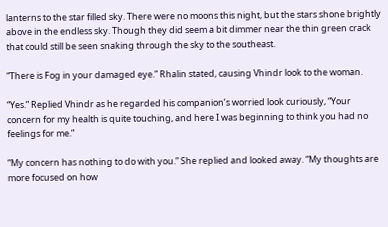lanterns to the star filled sky. There were no moons this night, but the stars shone brightly above in the endless sky. Though they did seem a bit dimmer near the thin green crack that could still be seen snaking through the sky to the southeast.

“There is Fog in your damaged eye.” Rhalin stated, causing Vhindr look to the woman.

“Yes.” Replied Vhindr as he regarded his companion’s worried look curiously, “Your concern for my health is quite touching, and here I was beginning to think you had no feelings for me.”

“My concern has nothing to do with you.” She replied and looked away. “My thoughts are more focused on how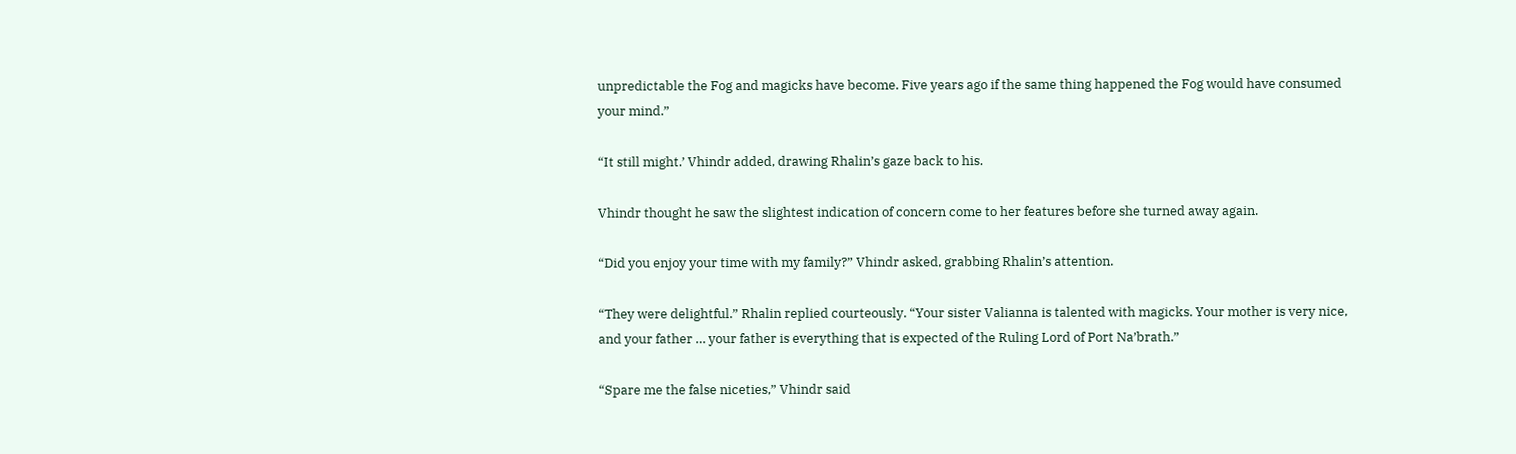unpredictable the Fog and magicks have become. Five years ago if the same thing happened the Fog would have consumed your mind.”

“It still might.’ Vhindr added, drawing Rhalin’s gaze back to his.

Vhindr thought he saw the slightest indication of concern come to her features before she turned away again.

“Did you enjoy your time with my family?” Vhindr asked, grabbing Rhalin’s attention.

“They were delightful.” Rhalin replied courteously. “Your sister Valianna is talented with magicks. Your mother is very nice, and your father … your father is everything that is expected of the Ruling Lord of Port Na’brath.”

“Spare me the false niceties,” Vhindr said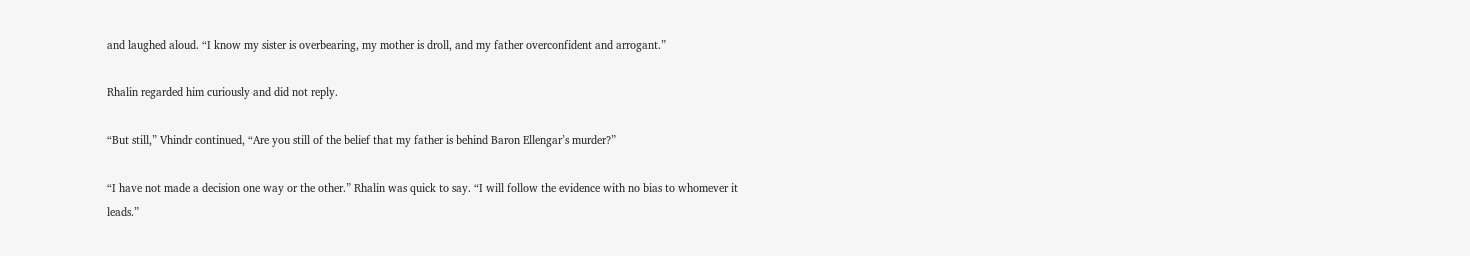and laughed aloud. “I know my sister is overbearing, my mother is droll, and my father overconfident and arrogant.”

Rhalin regarded him curiously and did not reply.

“But still,” Vhindr continued, “Are you still of the belief that my father is behind Baron Ellengar’s murder?”

“I have not made a decision one way or the other.” Rhalin was quick to say. “I will follow the evidence with no bias to whomever it leads.”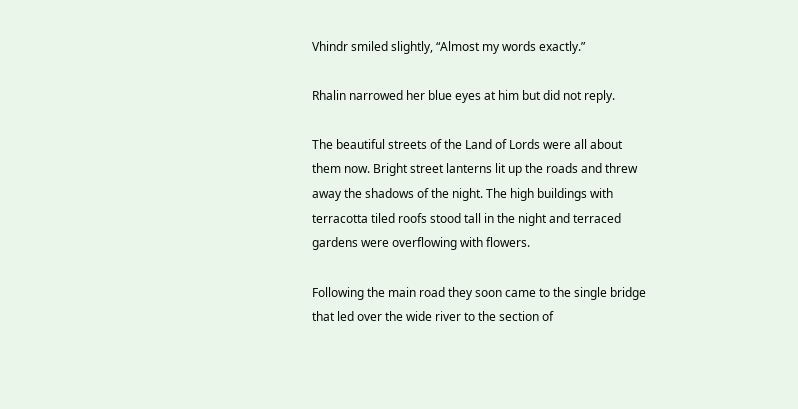Vhindr smiled slightly, “Almost my words exactly.”

Rhalin narrowed her blue eyes at him but did not reply.

The beautiful streets of the Land of Lords were all about them now. Bright street lanterns lit up the roads and threw away the shadows of the night. The high buildings with terracotta tiled roofs stood tall in the night and terraced gardens were overflowing with flowers.

Following the main road they soon came to the single bridge that led over the wide river to the section of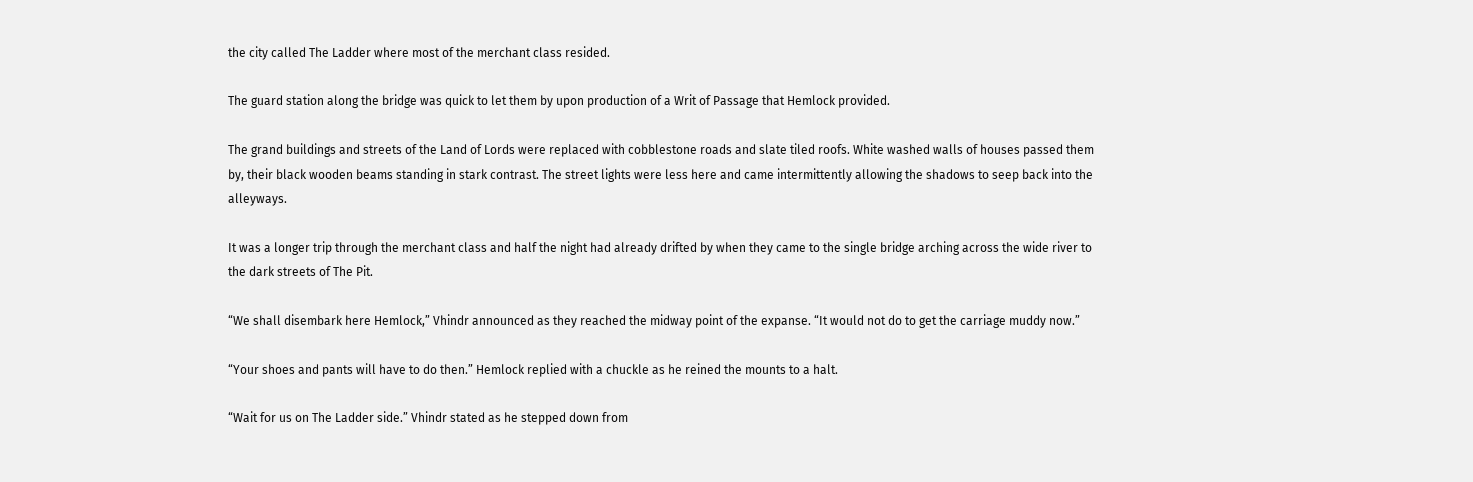the city called The Ladder where most of the merchant class resided.

The guard station along the bridge was quick to let them by upon production of a Writ of Passage that Hemlock provided.

The grand buildings and streets of the Land of Lords were replaced with cobblestone roads and slate tiled roofs. White washed walls of houses passed them by, their black wooden beams standing in stark contrast. The street lights were less here and came intermittently allowing the shadows to seep back into the alleyways.

It was a longer trip through the merchant class and half the night had already drifted by when they came to the single bridge arching across the wide river to the dark streets of The Pit.

“We shall disembark here Hemlock,” Vhindr announced as they reached the midway point of the expanse. “It would not do to get the carriage muddy now.”

“Your shoes and pants will have to do then.” Hemlock replied with a chuckle as he reined the mounts to a halt.

“Wait for us on The Ladder side.” Vhindr stated as he stepped down from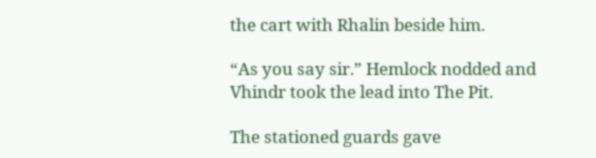the cart with Rhalin beside him.

“As you say sir.” Hemlock nodded and Vhindr took the lead into The Pit.

The stationed guards gave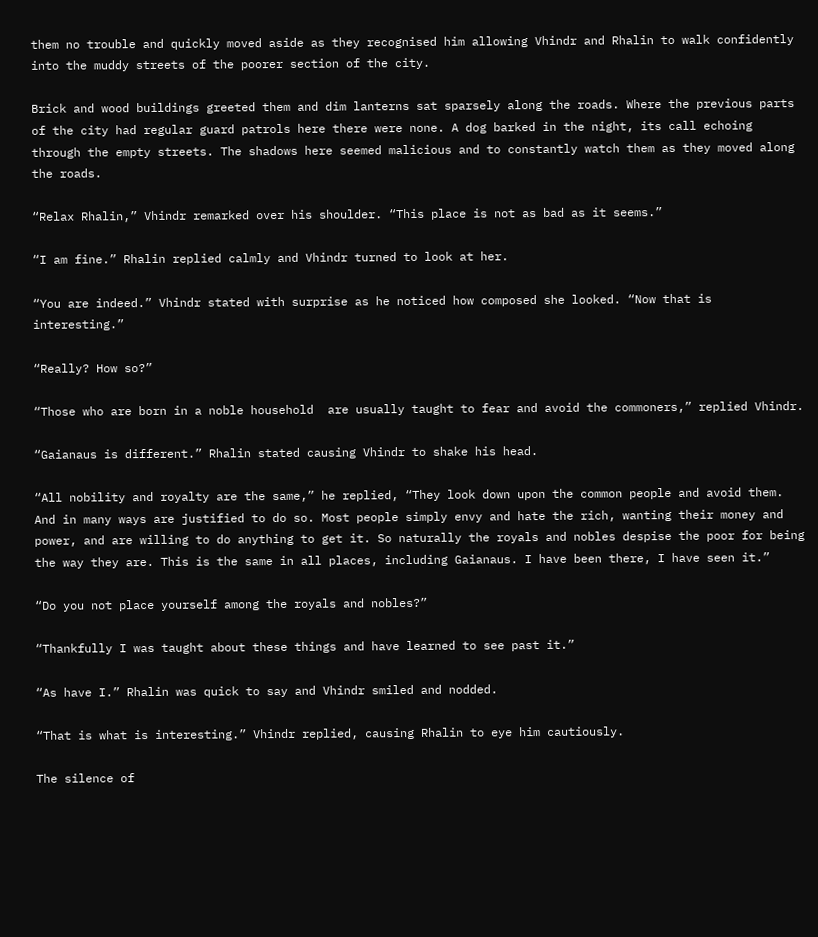them no trouble and quickly moved aside as they recognised him allowing Vhindr and Rhalin to walk confidently into the muddy streets of the poorer section of the city.

Brick and wood buildings greeted them and dim lanterns sat sparsely along the roads. Where the previous parts of the city had regular guard patrols here there were none. A dog barked in the night, its call echoing through the empty streets. The shadows here seemed malicious and to constantly watch them as they moved along the roads.

“Relax Rhalin,” Vhindr remarked over his shoulder. “This place is not as bad as it seems.”

“I am fine.” Rhalin replied calmly and Vhindr turned to look at her.

“You are indeed.” Vhindr stated with surprise as he noticed how composed she looked. “Now that is interesting.”

“Really? How so?”

“Those who are born in a noble household  are usually taught to fear and avoid the commoners,” replied Vhindr.

“Gaianaus is different.” Rhalin stated causing Vhindr to shake his head.

“All nobility and royalty are the same,” he replied, “They look down upon the common people and avoid them. And in many ways are justified to do so. Most people simply envy and hate the rich, wanting their money and power, and are willing to do anything to get it. So naturally the royals and nobles despise the poor for being the way they are. This is the same in all places, including Gaianaus. I have been there, I have seen it.”

“Do you not place yourself among the royals and nobles?”

“Thankfully I was taught about these things and have learned to see past it.”

“As have I.” Rhalin was quick to say and Vhindr smiled and nodded.

“That is what is interesting.” Vhindr replied, causing Rhalin to eye him cautiously.

The silence of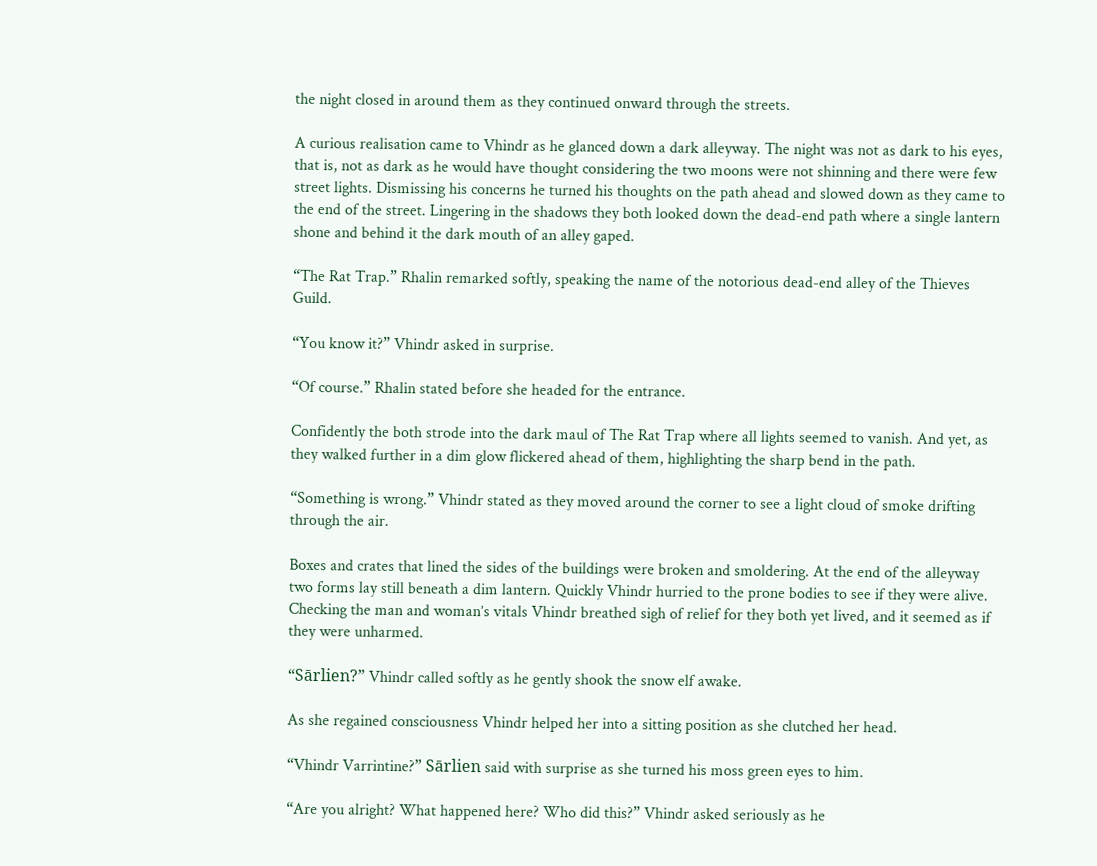the night closed in around them as they continued onward through the streets.

A curious realisation came to Vhindr as he glanced down a dark alleyway. The night was not as dark to his eyes, that is, not as dark as he would have thought considering the two moons were not shinning and there were few street lights. Dismissing his concerns he turned his thoughts on the path ahead and slowed down as they came to the end of the street. Lingering in the shadows they both looked down the dead-end path where a single lantern shone and behind it the dark mouth of an alley gaped.

“The Rat Trap.” Rhalin remarked softly, speaking the name of the notorious dead-end alley of the Thieves Guild.

“You know it?” Vhindr asked in surprise.

“Of course.” Rhalin stated before she headed for the entrance.

Confidently the both strode into the dark maul of The Rat Trap where all lights seemed to vanish. And yet, as they walked further in a dim glow flickered ahead of them, highlighting the sharp bend in the path.

“Something is wrong.” Vhindr stated as they moved around the corner to see a light cloud of smoke drifting through the air.

Boxes and crates that lined the sides of the buildings were broken and smoldering. At the end of the alleyway two forms lay still beneath a dim lantern. Quickly Vhindr hurried to the prone bodies to see if they were alive. Checking the man and woman’s vitals Vhindr breathed sigh of relief for they both yet lived, and it seemed as if they were unharmed.

“Sārlien?” Vhindr called softly as he gently shook the snow elf awake.

As she regained consciousness Vhindr helped her into a sitting position as she clutched her head.

“Vhindr Varrintine?” Sārlien said with surprise as she turned his moss green eyes to him.

“Are you alright? What happened here? Who did this?” Vhindr asked seriously as he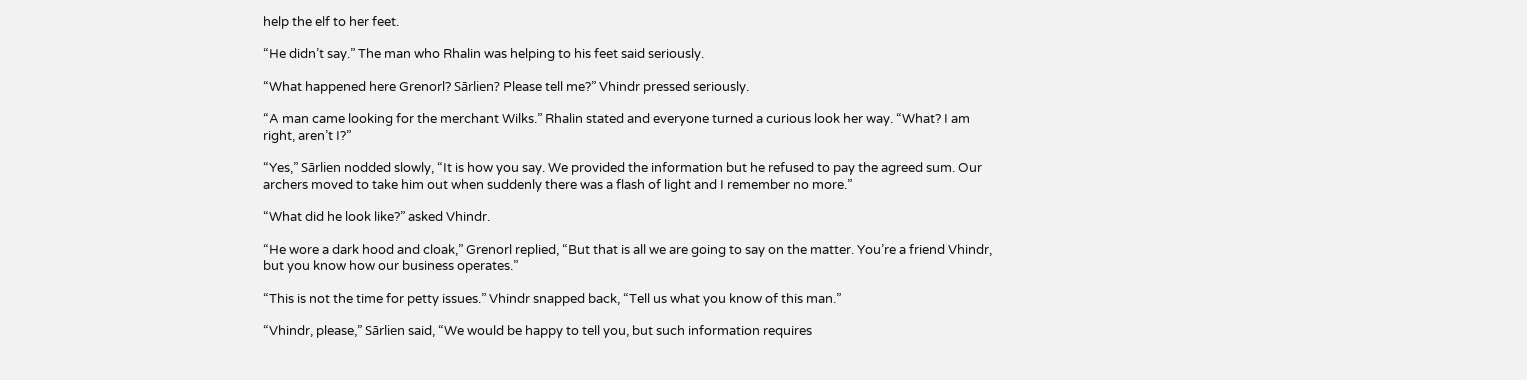help the elf to her feet.

“He didn’t say.” The man who Rhalin was helping to his feet said seriously.

“What happened here Grenorl? Sārlien? Please tell me?” Vhindr pressed seriously.

“A man came looking for the merchant Wilks.” Rhalin stated and everyone turned a curious look her way. “What? I am right, aren’t I?”

“Yes,” Sārlien nodded slowly, “It is how you say. We provided the information but he refused to pay the agreed sum. Our archers moved to take him out when suddenly there was a flash of light and I remember no more.”

“What did he look like?” asked Vhindr.

“He wore a dark hood and cloak,” Grenorl replied, “But that is all we are going to say on the matter. You’re a friend Vhindr, but you know how our business operates.”

“This is not the time for petty issues.” Vhindr snapped back, “Tell us what you know of this man.”

“Vhindr, please,” Sārlien said, “We would be happy to tell you, but such information requires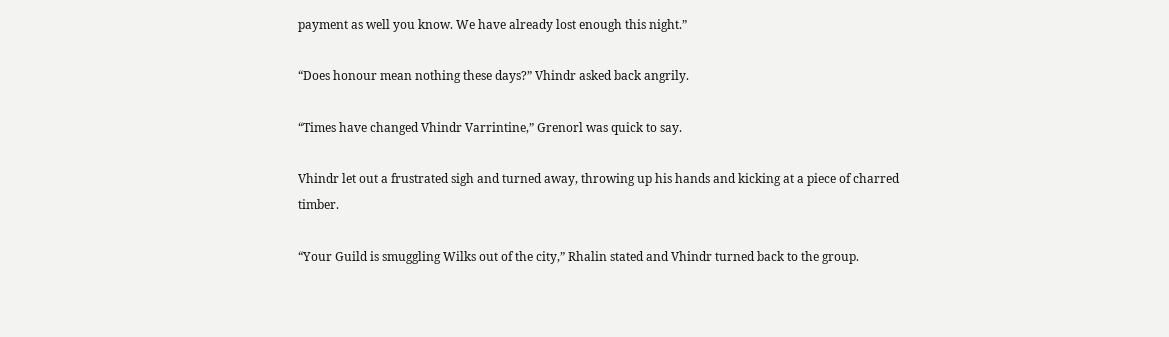payment as well you know. We have already lost enough this night.”

“Does honour mean nothing these days?” Vhindr asked back angrily.

“Times have changed Vhindr Varrintine,” Grenorl was quick to say.

Vhindr let out a frustrated sigh and turned away, throwing up his hands and kicking at a piece of charred timber.

“Your Guild is smuggling Wilks out of the city,” Rhalin stated and Vhindr turned back to the group.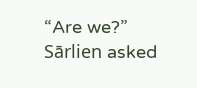“Are we?” Sārlien asked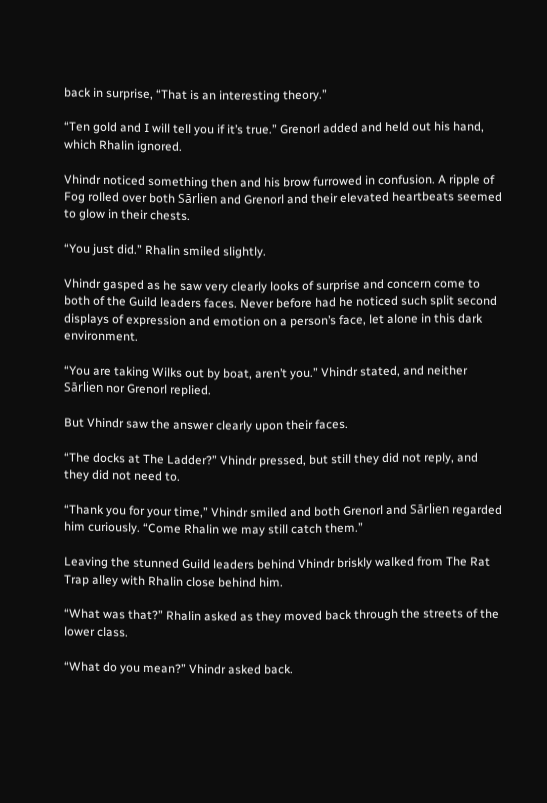back in surprise, “That is an interesting theory.”

“Ten gold and I will tell you if it’s true.” Grenorl added and held out his hand, which Rhalin ignored.

Vhindr noticed something then and his brow furrowed in confusion. A ripple of Fog rolled over both Sārlien and Grenorl and their elevated heartbeats seemed to glow in their chests.

“You just did.” Rhalin smiled slightly.

Vhindr gasped as he saw very clearly looks of surprise and concern come to both of the Guild leaders faces. Never before had he noticed such split second displays of expression and emotion on a person’s face, let alone in this dark environment.

“You are taking Wilks out by boat, aren’t you.” Vhindr stated, and neither Sārlien nor Grenorl replied.

But Vhindr saw the answer clearly upon their faces.

“The docks at The Ladder?” Vhindr pressed, but still they did not reply, and they did not need to.

“Thank you for your time,” Vhindr smiled and both Grenorl and Sārlien regarded him curiously. “Come Rhalin we may still catch them.”

Leaving the stunned Guild leaders behind Vhindr briskly walked from The Rat Trap alley with Rhalin close behind him.

“What was that?” Rhalin asked as they moved back through the streets of the lower class.

“What do you mean?” Vhindr asked back.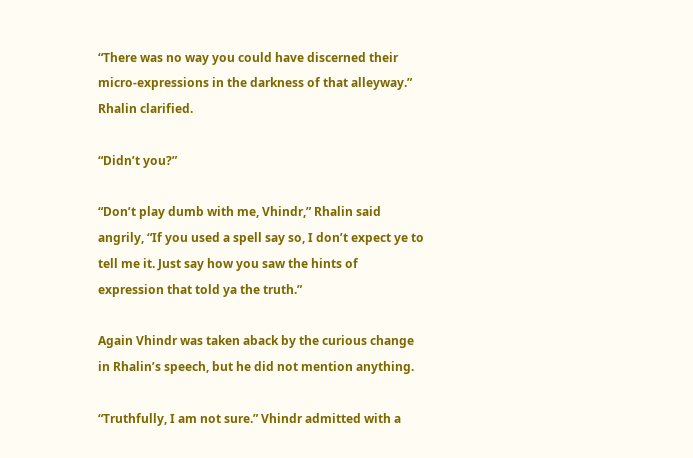“There was no way you could have discerned their micro-expressions in the darkness of that alleyway.” Rhalin clarified.

“Didn’t you?”

“Don’t play dumb with me, Vhindr,” Rhalin said angrily, “If you used a spell say so, I don’t expect ye to tell me it. Just say how you saw the hints of expression that told ya the truth.”

Again Vhindr was taken aback by the curious change in Rhalin’s speech, but he did not mention anything.

“Truthfully, I am not sure.” Vhindr admitted with a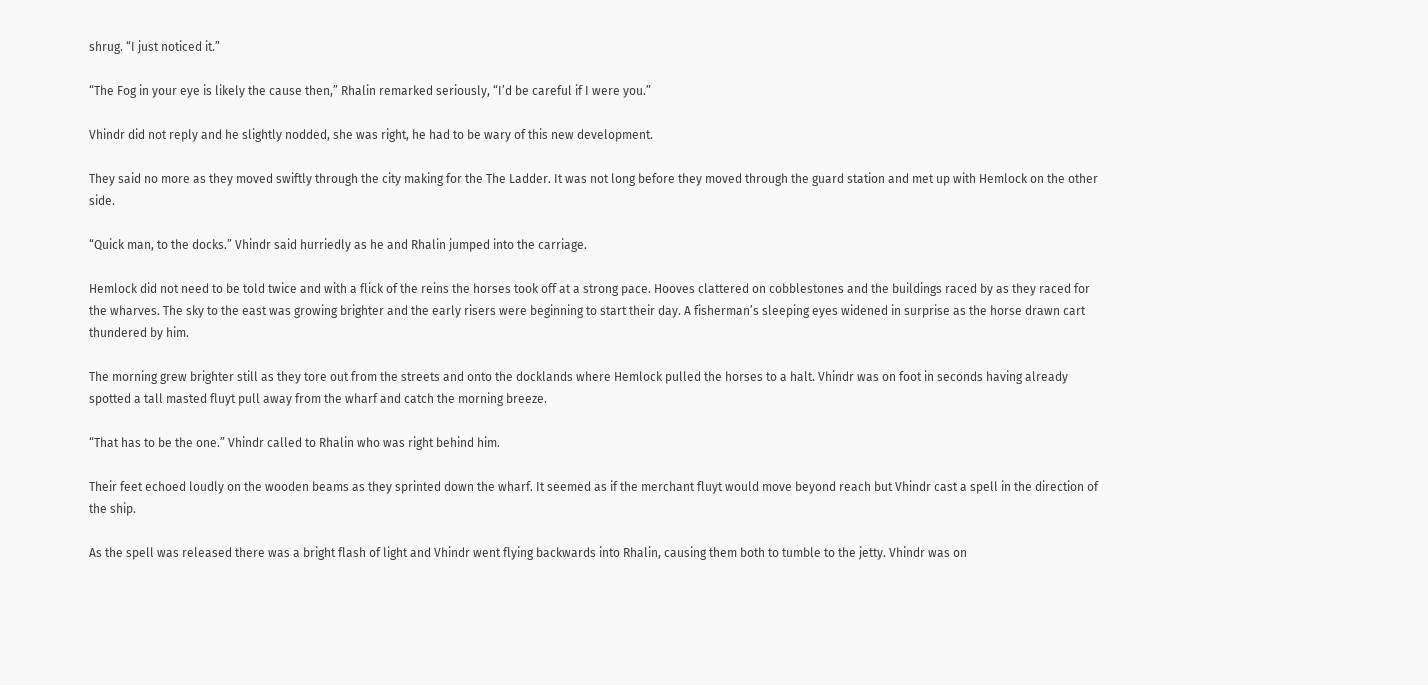shrug. “I just noticed it.”

“The Fog in your eye is likely the cause then,” Rhalin remarked seriously, “I’d be careful if I were you.”

Vhindr did not reply and he slightly nodded, she was right, he had to be wary of this new development.

They said no more as they moved swiftly through the city making for the The Ladder. It was not long before they moved through the guard station and met up with Hemlock on the other side.

“Quick man, to the docks.” Vhindr said hurriedly as he and Rhalin jumped into the carriage.

Hemlock did not need to be told twice and with a flick of the reins the horses took off at a strong pace. Hooves clattered on cobblestones and the buildings raced by as they raced for the wharves. The sky to the east was growing brighter and the early risers were beginning to start their day. A fisherman’s sleeping eyes widened in surprise as the horse drawn cart thundered by him.

The morning grew brighter still as they tore out from the streets and onto the docklands where Hemlock pulled the horses to a halt. Vhindr was on foot in seconds having already spotted a tall masted fluyt pull away from the wharf and catch the morning breeze.

“That has to be the one.” Vhindr called to Rhalin who was right behind him.

Their feet echoed loudly on the wooden beams as they sprinted down the wharf. It seemed as if the merchant fluyt would move beyond reach but Vhindr cast a spell in the direction of the ship.

As the spell was released there was a bright flash of light and Vhindr went flying backwards into Rhalin, causing them both to tumble to the jetty. Vhindr was on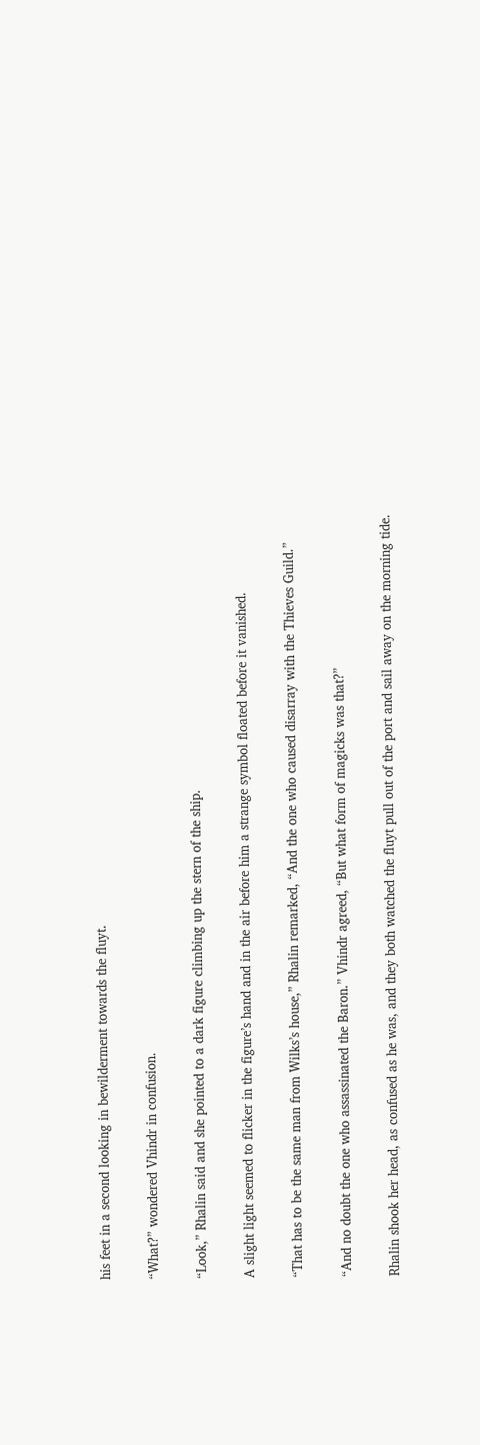his feet in a second looking in bewilderment towards the fluyt.

“What?” wondered Vhindr in confusion.

“Look,” Rhalin said and she pointed to a dark figure climbing up the stern of the ship.

A slight light seemed to flicker in the figure’s hand and in the air before him a strange symbol floated before it vanished.

“That has to be the same man from Wilks’s house,” Rhalin remarked, “And the one who caused disarray with the Thieves Guild.”

“And no doubt the one who assassinated the Baron.” Vhindr agreed, “But what form of magicks was that?”

Rhalin shook her head, as confused as he was, and they both watched the fluyt pull out of the port and sail away on the morning tide.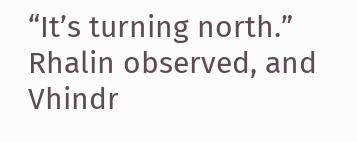“It’s turning north.” Rhalin observed, and Vhindr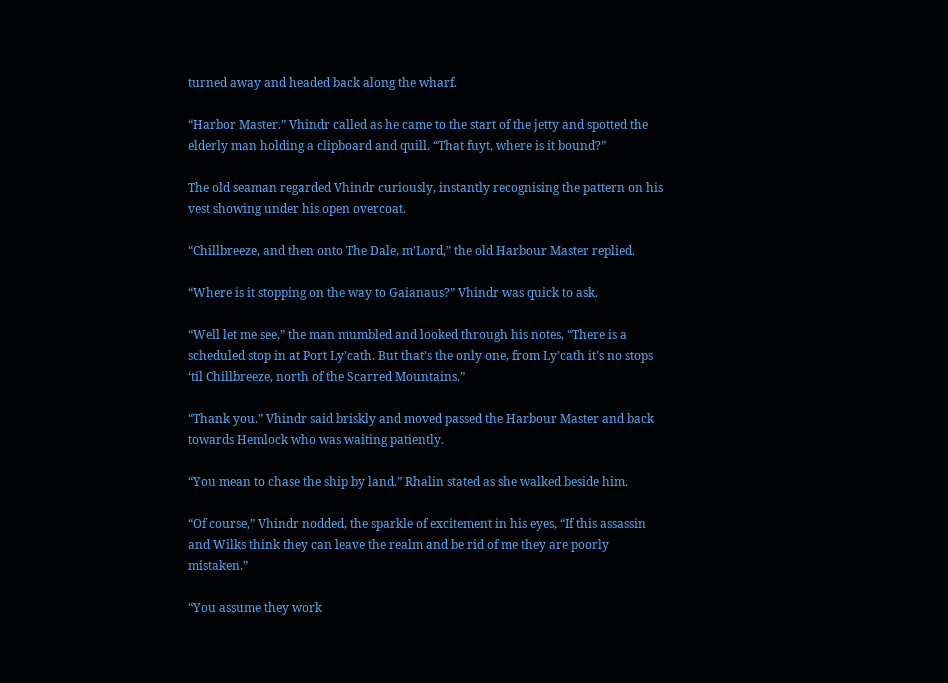turned away and headed back along the wharf.

“Harbor Master.” Vhindr called as he came to the start of the jetty and spotted the elderly man holding a clipboard and quill. “That fuyt, where is it bound?”

The old seaman regarded Vhindr curiously, instantly recognising the pattern on his vest showing under his open overcoat.

“Chillbreeze, and then onto The Dale, m’Lord,” the old Harbour Master replied.

“Where is it stopping on the way to Gaianaus?” Vhindr was quick to ask.

“Well let me see,” the man mumbled and looked through his notes, “There is a scheduled stop in at Port Ly’cath. But that’s the only one, from Ly’cath it’s no stops ‘til Chillbreeze, north of the Scarred Mountains.”

“Thank you.” Vhindr said briskly and moved passed the Harbour Master and back towards Hemlock who was waiting patiently.

“You mean to chase the ship by land.” Rhalin stated as she walked beside him.

“Of course,” Vhindr nodded, the sparkle of excitement in his eyes, “If this assassin and Wilks think they can leave the realm and be rid of me they are poorly mistaken.”

“You assume they work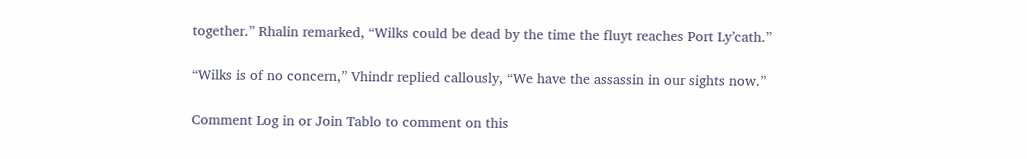together.” Rhalin remarked, “Wilks could be dead by the time the fluyt reaches Port Ly’cath.”

“Wilks is of no concern,” Vhindr replied callously, “We have the assassin in our sights now.”

Comment Log in or Join Tablo to comment on this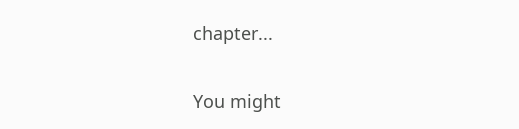chapter...

You might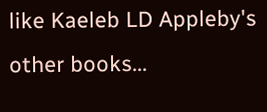like Kaeleb LD Appleby's other books...